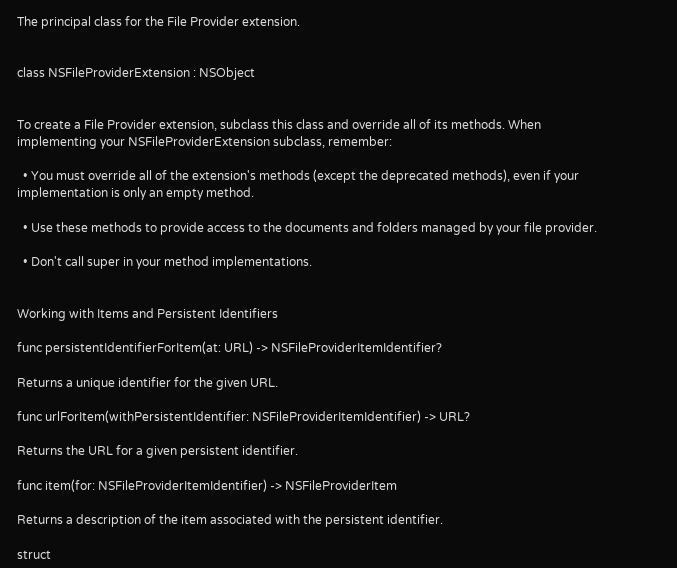The principal class for the File Provider extension.


class NSFileProviderExtension : NSObject


To create a File Provider extension, subclass this class and override all of its methods. When implementing your NSFileProviderExtension subclass, remember:

  • You must override all of the extension's methods (except the deprecated methods), even if your implementation is only an empty method.

  • Use these methods to provide access to the documents and folders managed by your file provider.

  • Don't call super in your method implementations.


Working with Items and Persistent Identifiers

func persistentIdentifierForItem(at: URL) -> NSFileProviderItemIdentifier?

Returns a unique identifier for the given URL.

func urlForItem(withPersistentIdentifier: NSFileProviderItemIdentifier) -> URL?

Returns the URL for a given persistent identifier.

func item(for: NSFileProviderItemIdentifier) -> NSFileProviderItem

Returns a description of the item associated with the persistent identifier.

struct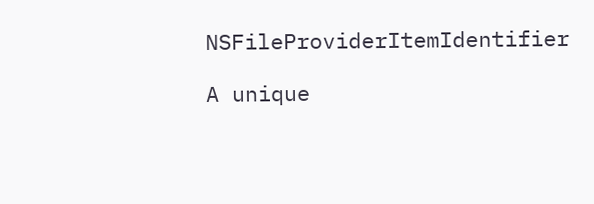NSFileProviderItemIdentifier

A unique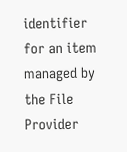identifier for an item managed by the File Provider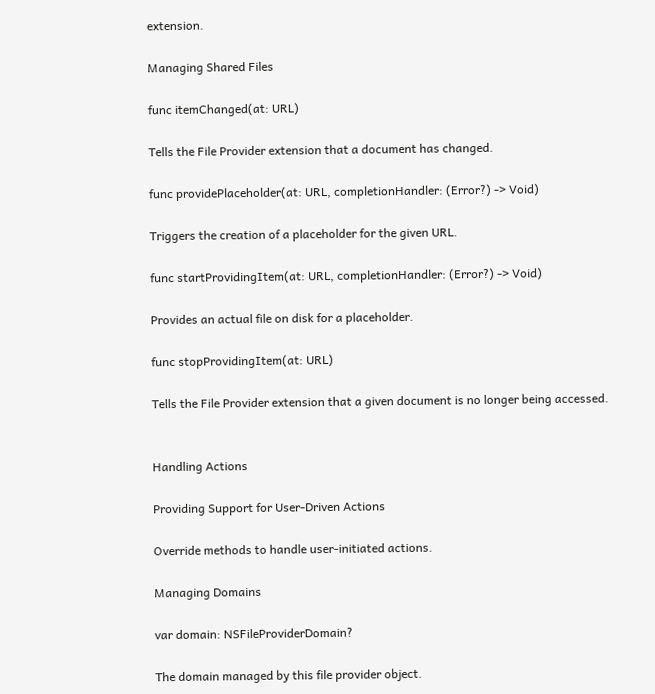extension.

Managing Shared Files

func itemChanged(at: URL)

Tells the File Provider extension that a document has changed.

func providePlaceholder(at: URL, completionHandler: (Error?) -> Void)

Triggers the creation of a placeholder for the given URL.

func startProvidingItem(at: URL, completionHandler: (Error?) -> Void)

Provides an actual file on disk for a placeholder.

func stopProvidingItem(at: URL)

Tells the File Provider extension that a given document is no longer being accessed.


Handling Actions

Providing Support for User-Driven Actions

Override methods to handle user-initiated actions.

Managing Domains

var domain: NSFileProviderDomain?

The domain managed by this file provider object.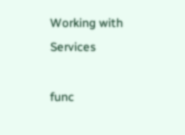Working with Services

func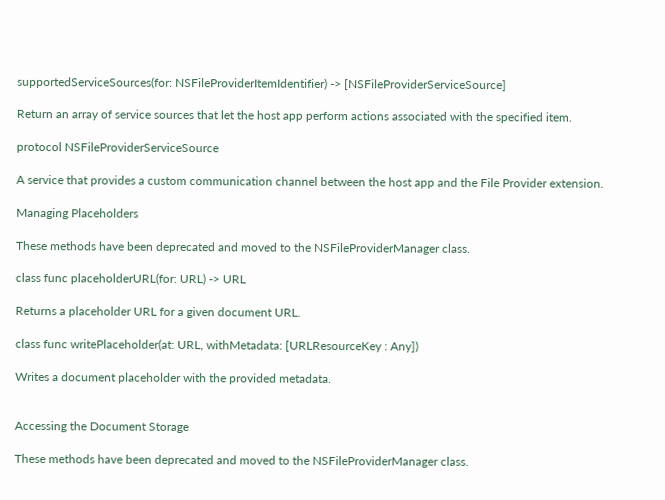supportedServiceSources(for: NSFileProviderItemIdentifier) -> [NSFileProviderServiceSource]

Return an array of service sources that let the host app perform actions associated with the specified item.

protocol NSFileProviderServiceSource

A service that provides a custom communication channel between the host app and the File Provider extension.

Managing Placeholders

These methods have been deprecated and moved to the NSFileProviderManager class.

class func placeholderURL(for: URL) -> URL

Returns a placeholder URL for a given document URL.

class func writePlaceholder(at: URL, withMetadata: [URLResourceKey : Any])

Writes a document placeholder with the provided metadata.


Accessing the Document Storage

These methods have been deprecated and moved to the NSFileProviderManager class.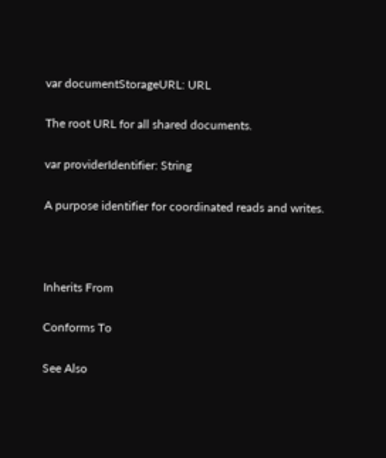var documentStorageURL: URL

The root URL for all shared documents.

var providerIdentifier: String

A purpose identifier for coordinated reads and writes.



Inherits From

Conforms To

See Also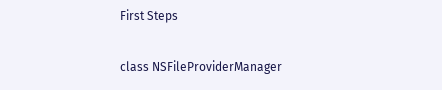First Steps

class NSFileProviderManager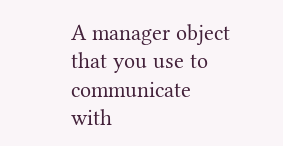A manager object that you use to communicate with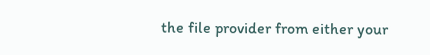the file provider from either your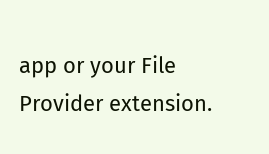app or your File Provider extension.